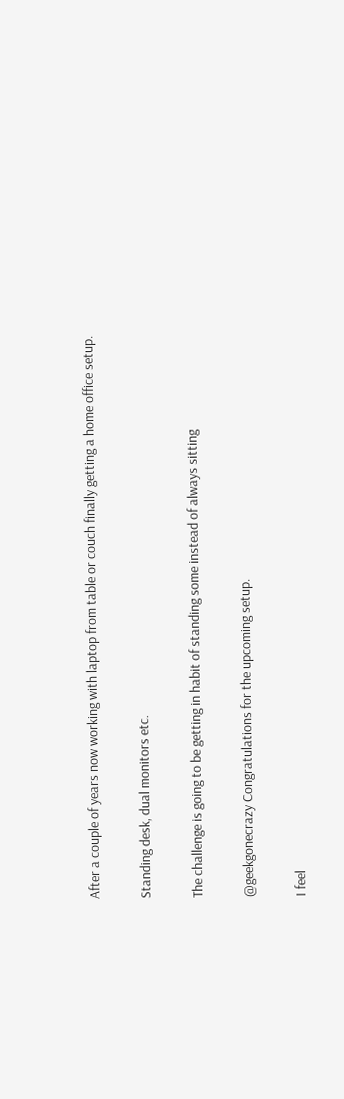After a couple of years now working with laptop from table or couch finally getting a home office setup.

Standing desk, dual monitors etc.

The challenge is going to be getting in habit of standing some instead of always sitting

@geekgonecrazy Congratulations for the upcoming setup.

I feel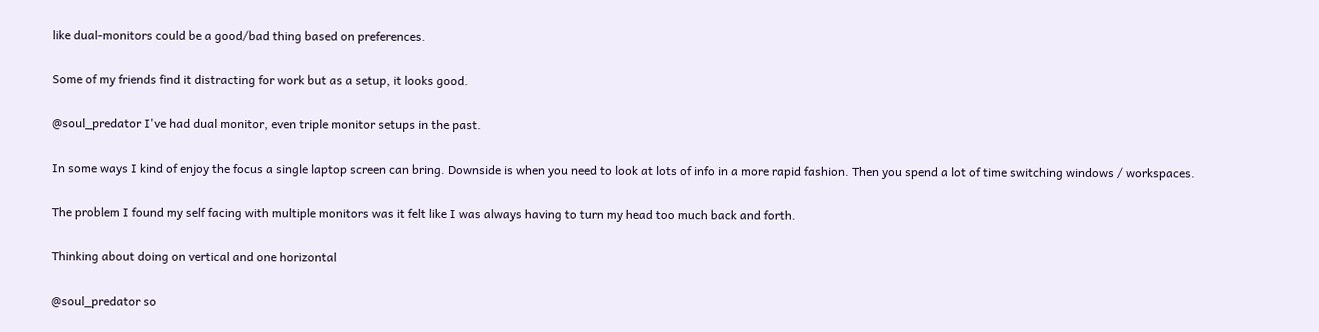like dual-monitors could be a good/bad thing based on preferences.

Some of my friends find it distracting for work but as a setup, it looks good.

@soul_predator I've had dual monitor, even triple monitor setups in the past.

In some ways I kind of enjoy the focus a single laptop screen can bring. Downside is when you need to look at lots of info in a more rapid fashion. Then you spend a lot of time switching windows / workspaces.

The problem I found my self facing with multiple monitors was it felt like I was always having to turn my head too much back and forth.

Thinking about doing on vertical and one horizontal

@soul_predator so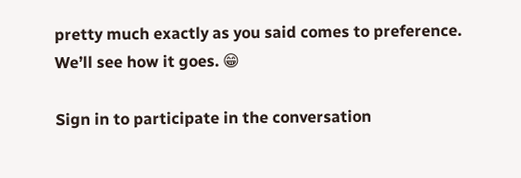pretty much exactly as you said comes to preference. We’ll see how it goes. 😁

Sign in to participate in the conversation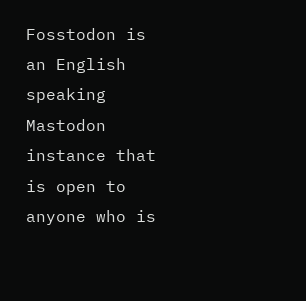Fosstodon is an English speaking Mastodon instance that is open to anyone who is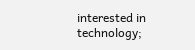interested in technology;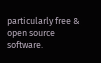particularly free & open source software.